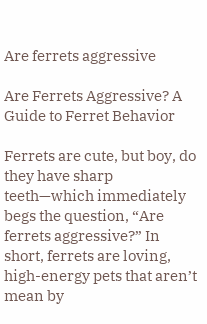Are ferrets aggressive

Are Ferrets Aggressive? A Guide to Ferret Behavior

Ferrets are cute, but boy, do they have sharp teeth—which immediately begs the question, “Are ferrets aggressive?” In short, ferrets are loving, high-energy pets that aren’t mean by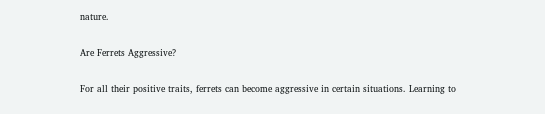nature.

Are Ferrets Aggressive?

For all their positive traits, ferrets can become aggressive in certain situations. Learning to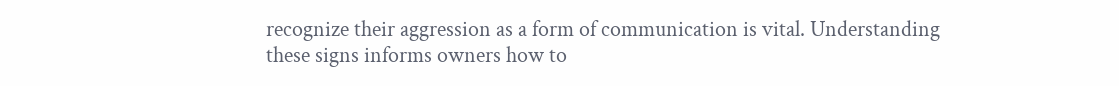recognize their aggression as a form of communication is vital. Understanding these signs informs owners how to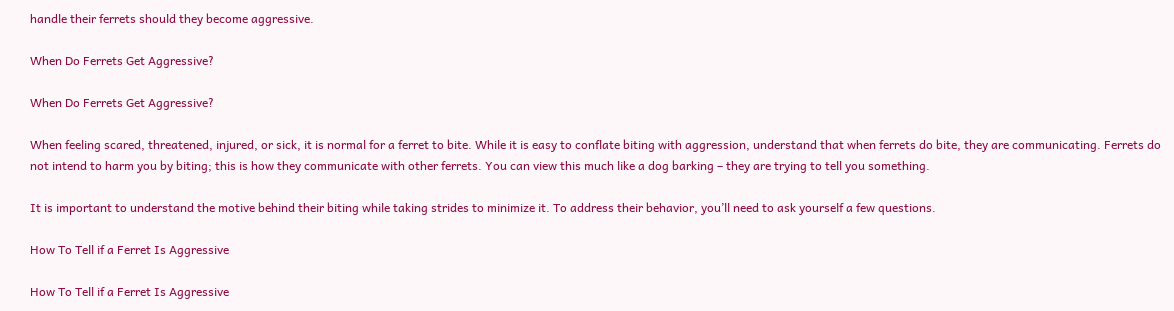handle their ferrets should they become aggressive.

When Do Ferrets Get Aggressive?

When Do Ferrets Get Aggressive?

When feeling scared, threatened, injured, or sick, it is normal for a ferret to bite. While it is easy to conflate biting with aggression, understand that when ferrets do bite, they are communicating. Ferrets do not intend to harm you by biting; this is how they communicate with other ferrets. You can view this much like a dog barking – they are trying to tell you something.

It is important to understand the motive behind their biting while taking strides to minimize it. To address their behavior, you’ll need to ask yourself a few questions.

How To Tell if a Ferret Is Aggressive

How To Tell if a Ferret Is Aggressive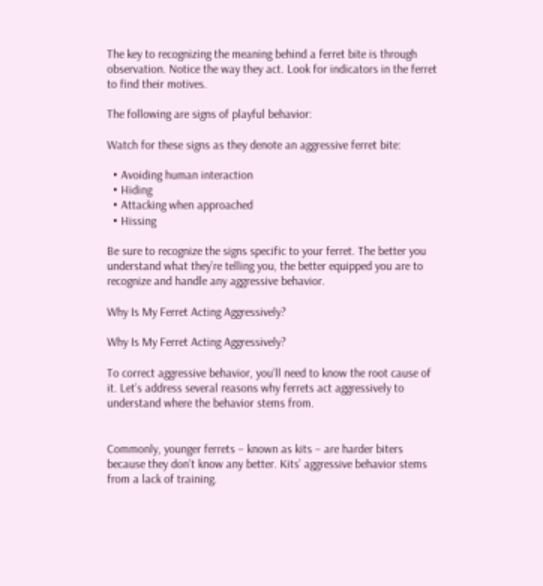The key to recognizing the meaning behind a ferret bite is through observation. Notice the way they act. Look for indicators in the ferret to find their motives.

The following are signs of playful behavior:

Watch for these signs as they denote an aggressive ferret bite:

  • Avoiding human interaction
  • Hiding
  • Attacking when approached
  • Hissing

Be sure to recognize the signs specific to your ferret. The better you understand what they’re telling you, the better equipped you are to recognize and handle any aggressive behavior.

Why Is My Ferret Acting Aggressively?

Why Is My Ferret Acting Aggressively?

To correct aggressive behavior, you’ll need to know the root cause of it. Let’s address several reasons why ferrets act aggressively to understand where the behavior stems from.


Commonly, younger ferrets – known as kits – are harder biters because they don’t know any better. Kits’ aggressive behavior stems from a lack of training.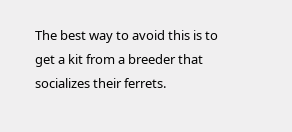The best way to avoid this is to get a kit from a breeder that socializes their ferrets.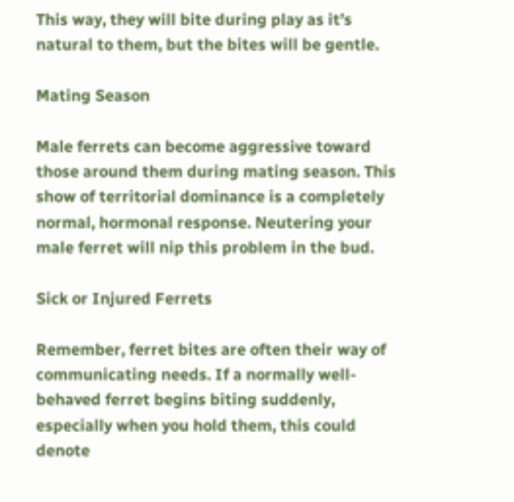This way, they will bite during play as it’s natural to them, but the bites will be gentle.

Mating Season

Male ferrets can become aggressive toward those around them during mating season. This show of territorial dominance is a completely normal, hormonal response. Neutering your male ferret will nip this problem in the bud.

Sick or Injured Ferrets

Remember, ferret bites are often their way of communicating needs. If a normally well-behaved ferret begins biting suddenly, especially when you hold them, this could denote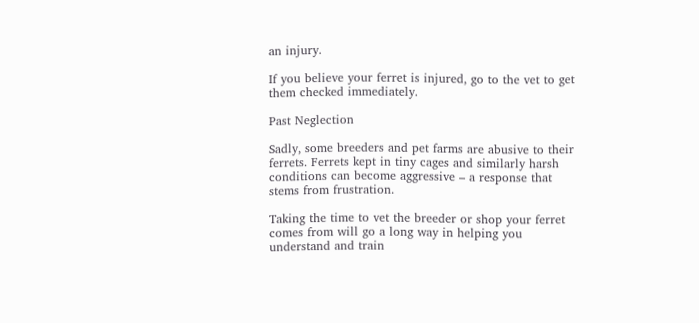an injury.

If you believe your ferret is injured, go to the vet to get them checked immediately.

Past Neglection

Sadly, some breeders and pet farms are abusive to their ferrets. Ferrets kept in tiny cages and similarly harsh conditions can become aggressive – a response that stems from frustration.

Taking the time to vet the breeder or shop your ferret comes from will go a long way in helping you understand and train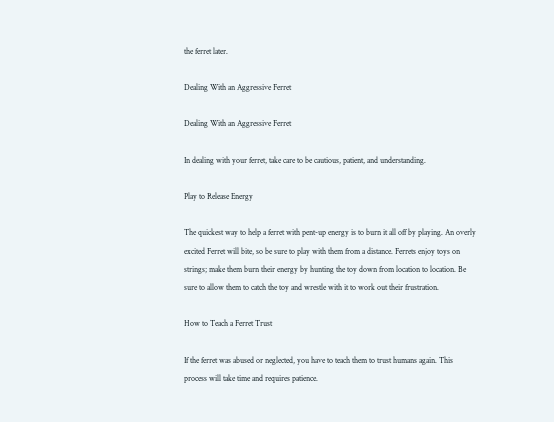the ferret later.

Dealing With an Aggressive Ferret

Dealing With an Aggressive Ferret

In dealing with your ferret, take care to be cautious, patient, and understanding.

Play to Release Energy

The quickest way to help a ferret with pent-up energy is to burn it all off by playing. An overly excited Ferret will bite, so be sure to play with them from a distance. Ferrets enjoy toys on strings; make them burn their energy by hunting the toy down from location to location. Be sure to allow them to catch the toy and wrestle with it to work out their frustration.

How to Teach a Ferret Trust

If the ferret was abused or neglected, you have to teach them to trust humans again. This process will take time and requires patience.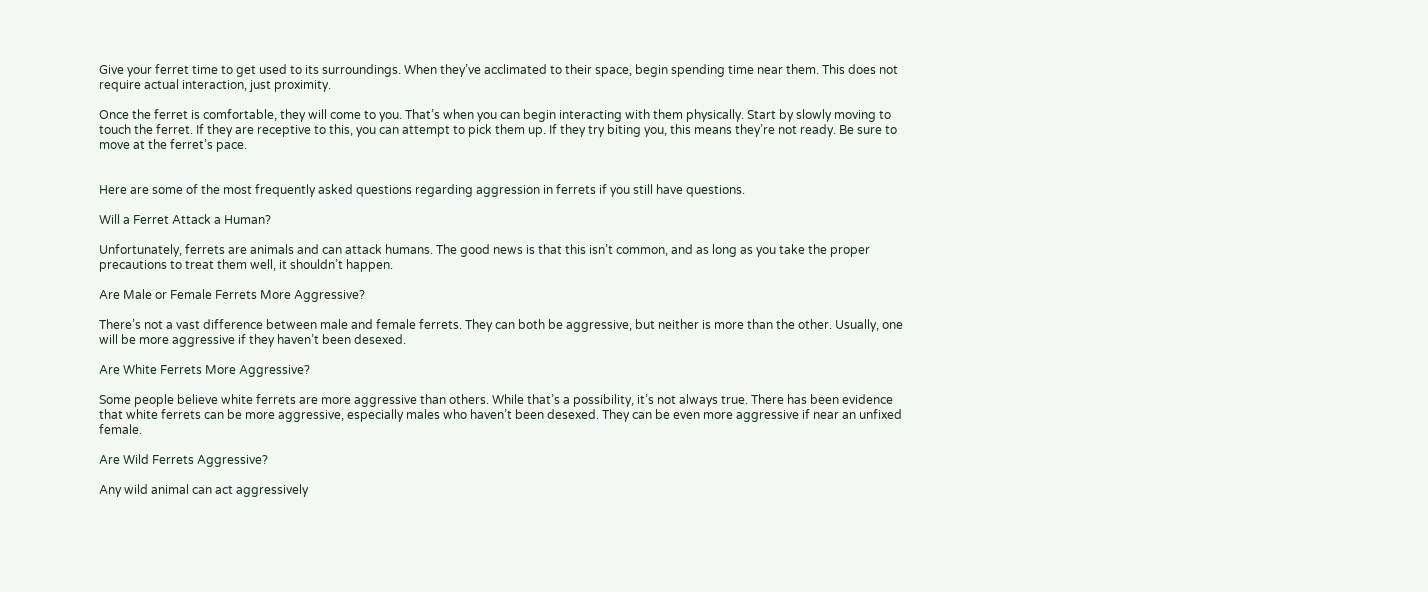Give your ferret time to get used to its surroundings. When they’ve acclimated to their space, begin spending time near them. This does not require actual interaction, just proximity.

Once the ferret is comfortable, they will come to you. That’s when you can begin interacting with them physically. Start by slowly moving to touch the ferret. If they are receptive to this, you can attempt to pick them up. If they try biting you, this means they’re not ready. Be sure to move at the ferret’s pace.


Here are some of the most frequently asked questions regarding aggression in ferrets if you still have questions.

Will a Ferret Attack a Human?

Unfortunately, ferrets are animals and can attack humans. The good news is that this isn’t common, and as long as you take the proper precautions to treat them well, it shouldn’t happen.

Are Male or Female Ferrets More Aggressive?

There’s not a vast difference between male and female ferrets. They can both be aggressive, but neither is more than the other. Usually, one will be more aggressive if they haven’t been desexed.

Are White Ferrets More Aggressive?

Some people believe white ferrets are more aggressive than others. While that’s a possibility, it’s not always true. There has been evidence that white ferrets can be more aggressive, especially males who haven’t been desexed. They can be even more aggressive if near an unfixed female.

Are Wild Ferrets Aggressive?

Any wild animal can act aggressively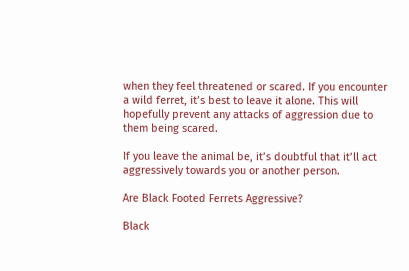when they feel threatened or scared. If you encounter a wild ferret, it’s best to leave it alone. This will hopefully prevent any attacks of aggression due to them being scared.

If you leave the animal be, it’s doubtful that it’ll act aggressively towards you or another person.

Are Black Footed Ferrets Aggressive?

Black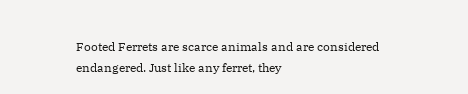Footed Ferrets are scarce animals and are considered endangered. Just like any ferret, they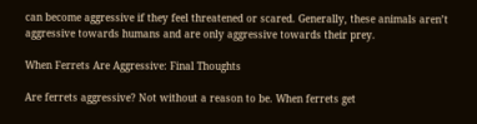can become aggressive if they feel threatened or scared. Generally, these animals aren’t aggressive towards humans and are only aggressive towards their prey.

When Ferrets Are Aggressive: Final Thoughts

Are ferrets aggressive? Not without a reason to be. When ferrets get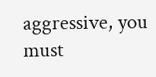aggressive, you must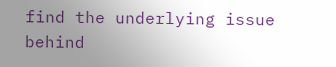find the underlying issue behind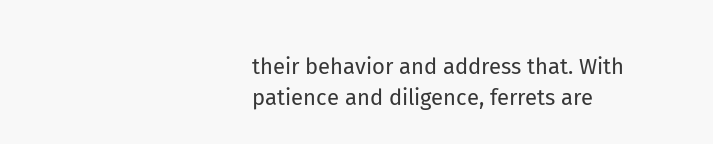their behavior and address that. With patience and diligence, ferrets are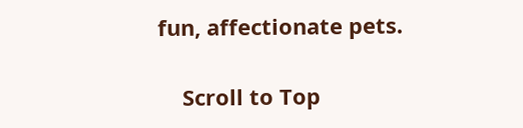fun, affectionate pets.

    Scroll to Top